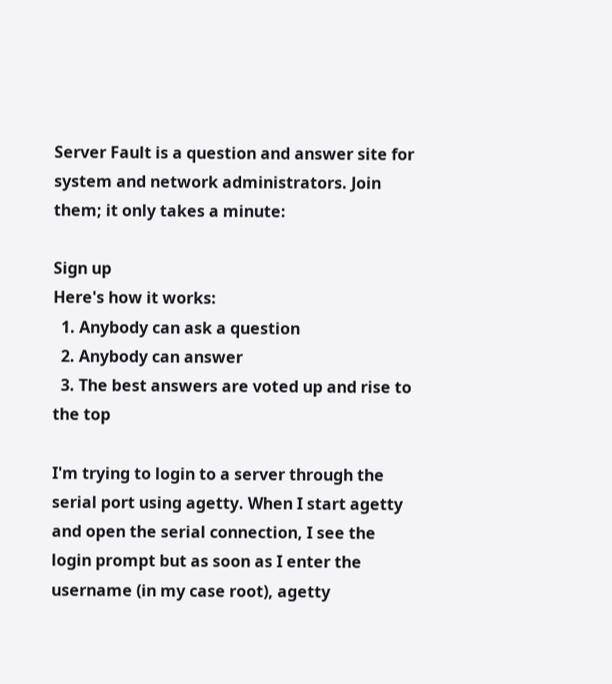Server Fault is a question and answer site for system and network administrators. Join them; it only takes a minute:

Sign up
Here's how it works:
  1. Anybody can ask a question
  2. Anybody can answer
  3. The best answers are voted up and rise to the top

I'm trying to login to a server through the serial port using agetty. When I start agetty and open the serial connection, I see the login prompt but as soon as I enter the username (in my case root), agetty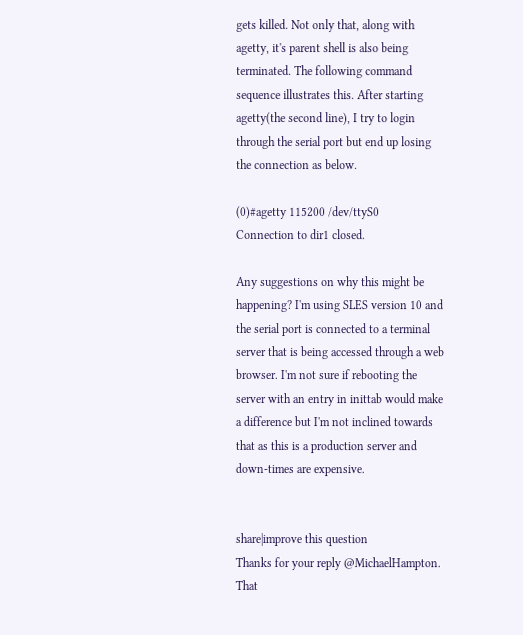gets killed. Not only that, along with agetty, it's parent shell is also being terminated. The following command sequence illustrates this. After starting agetty(the second line), I try to login through the serial port but end up losing the connection as below.

(0)#agetty 115200 /dev/ttyS0
Connection to dir1 closed.

Any suggestions on why this might be happening? I'm using SLES version 10 and the serial port is connected to a terminal server that is being accessed through a web browser. I'm not sure if rebooting the server with an entry in inittab would make a difference but I'm not inclined towards that as this is a production server and down-times are expensive.


share|improve this question
Thanks for your reply @MichaelHampton. That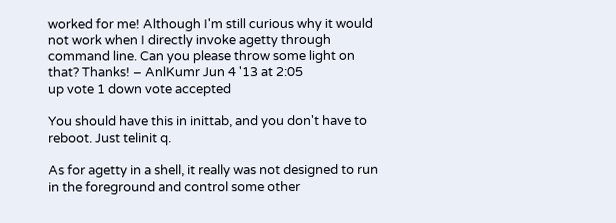worked for me! Although I'm still curious why it would not work when I directly invoke agetty through command line. Can you please throw some light on that? Thanks! – AnlKumr Jun 4 '13 at 2:05
up vote 1 down vote accepted

You should have this in inittab, and you don't have to reboot. Just telinit q.

As for agetty in a shell, it really was not designed to run in the foreground and control some other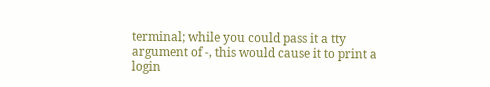terminal; while you could pass it a tty argument of -, this would cause it to print a login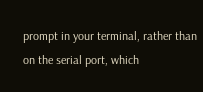prompt in your terminal, rather than on the serial port, which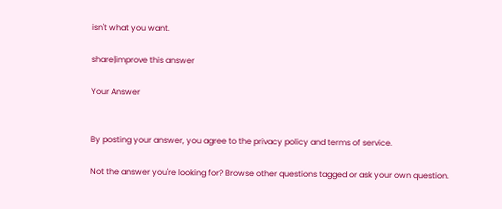isn't what you want.

share|improve this answer

Your Answer


By posting your answer, you agree to the privacy policy and terms of service.

Not the answer you're looking for? Browse other questions tagged or ask your own question.